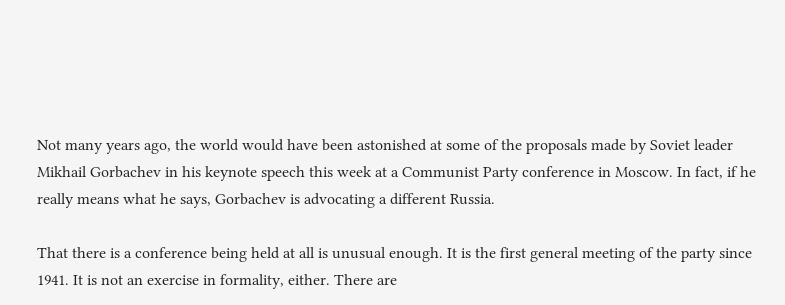Not many years ago, the world would have been astonished at some of the proposals made by Soviet leader Mikhail Gorbachev in his keynote speech this week at a Communist Party conference in Moscow. In fact, if he really means what he says, Gorbachev is advocating a different Russia.

That there is a conference being held at all is unusual enough. It is the first general meeting of the party since 1941. It is not an exercise in formality, either. There are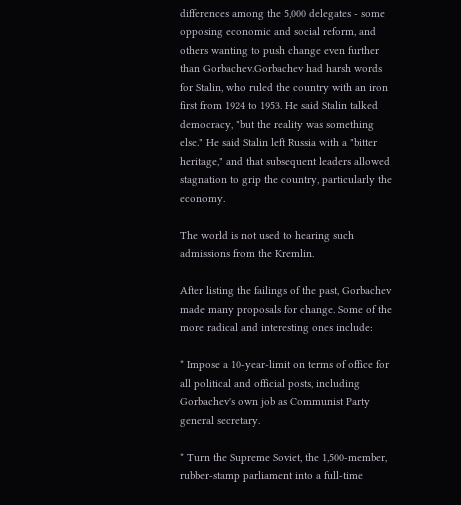differences among the 5,000 delegates - some opposing economic and social reform, and others wanting to push change even further than Gorbachev.Gorbachev had harsh words for Stalin, who ruled the country with an iron first from 1924 to 1953. He said Stalin talked democracy, "but the reality was something else." He said Stalin left Russia with a "bitter heritage," and that subsequent leaders allowed stagnation to grip the country, particularly the economy.

The world is not used to hearing such admissions from the Kremlin.

After listing the failings of the past, Gorbachev made many proposals for change. Some of the more radical and interesting ones include:

* Impose a 10-year-limit on terms of office for all political and official posts, including Gorbachev's own job as Communist Party general secretary.

* Turn the Supreme Soviet, the 1,500-member, rubber-stamp parliament into a full-time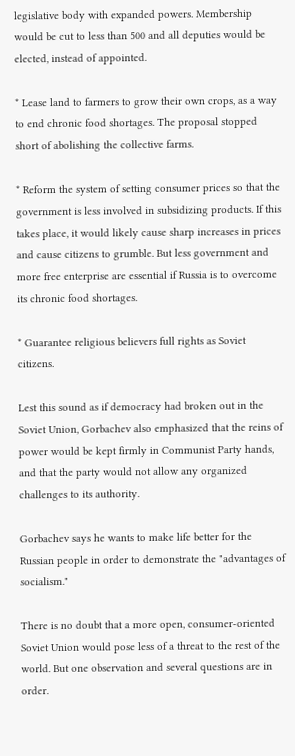legislative body with expanded powers. Membership would be cut to less than 500 and all deputies would be elected, instead of appointed.

* Lease land to farmers to grow their own crops, as a way to end chronic food shortages. The proposal stopped short of abolishing the collective farms.

* Reform the system of setting consumer prices so that the government is less involved in subsidizing products. If this takes place, it would likely cause sharp increases in prices and cause citizens to grumble. But less government and more free enterprise are essential if Russia is to overcome its chronic food shortages.

* Guarantee religious believers full rights as Soviet citizens.

Lest this sound as if democracy had broken out in the Soviet Union, Gorbachev also emphasized that the reins of power would be kept firmly in Communist Party hands, and that the party would not allow any organized challenges to its authority.

Gorbachev says he wants to make life better for the Russian people in order to demonstrate the "advantages of socialism."

There is no doubt that a more open, consumer-oriented Soviet Union would pose less of a threat to the rest of the world. But one observation and several questions are in order.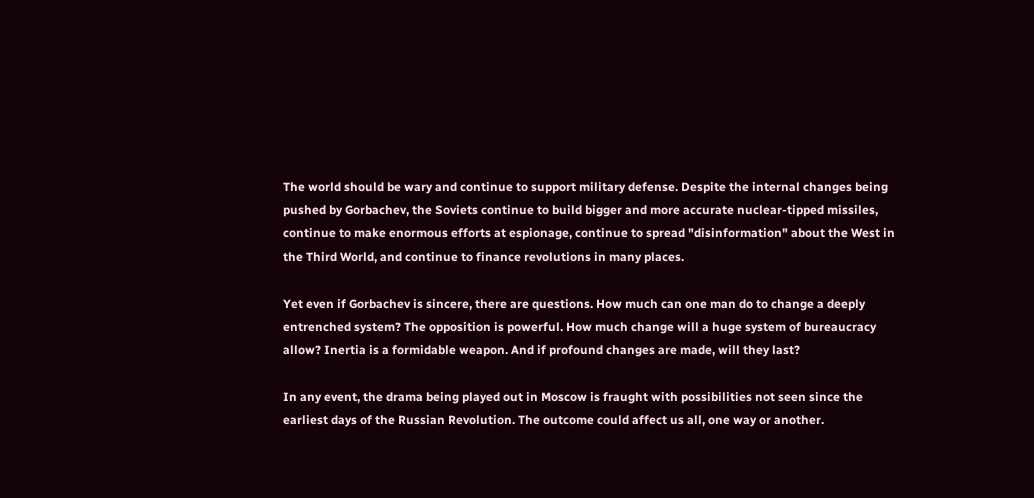The world should be wary and continue to support military defense. Despite the internal changes being pushed by Gorbachev, the Soviets continue to build bigger and more accurate nuclear-tipped missiles, continue to make enormous efforts at espionage, continue to spread "disinformation" about the West in the Third World, and continue to finance revolutions in many places.

Yet even if Gorbachev is sincere, there are questions. How much can one man do to change a deeply entrenched system? The opposition is powerful. How much change will a huge system of bureaucracy allow? Inertia is a formidable weapon. And if profound changes are made, will they last?

In any event, the drama being played out in Moscow is fraught with possibilities not seen since the earliest days of the Russian Revolution. The outcome could affect us all, one way or another.